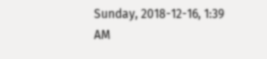Sunday, 2018-12-16, 1:39 AM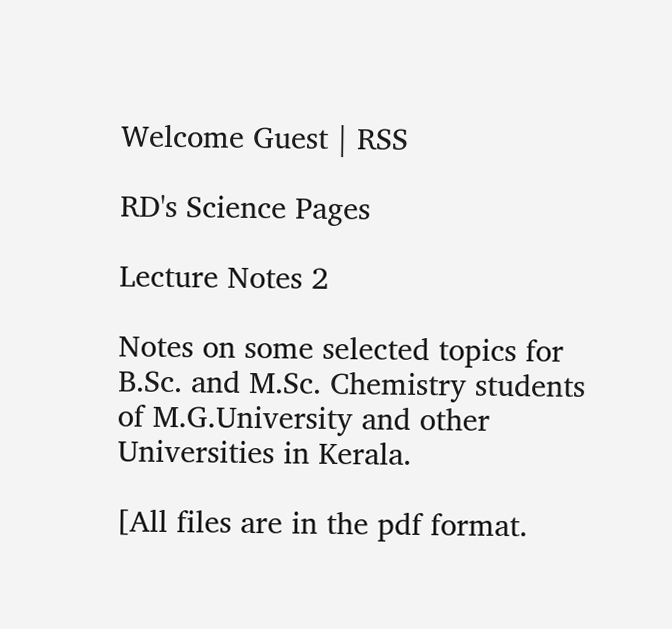Welcome Guest | RSS

RD's Science Pages

Lecture Notes 2

Notes on some selected topics for B.Sc. and M.Sc. Chemistry students of M.G.University and other Universities in Kerala.

[All files are in the pdf format.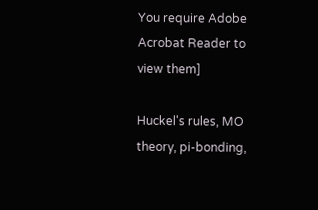You require Adobe Acrobat Reader to view them]

Huckel's rules, MO theory, pi-bonding,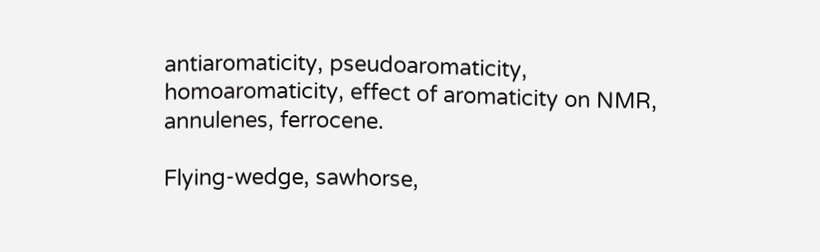antiaromaticity, pseudoaromaticity, homoaromaticity, effect of aromaticity on NMR, annulenes, ferrocene.

Flying-wedge, sawhorse,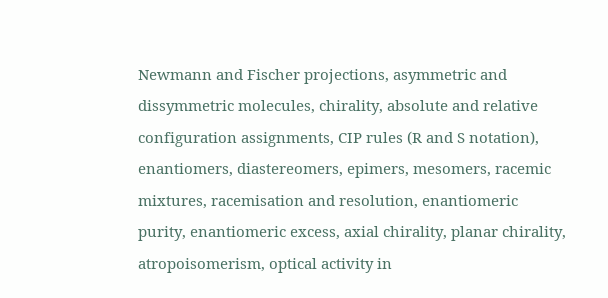Newmann and Fischer projections, asymmetric and dissymmetric molecules, chirality, absolute and relative configuration assignments, CIP rules (R and S notation), enantiomers, diastereomers, epimers, mesomers, racemic mixtures, racemisation and resolution, enantiomeric purity, enantiomeric excess, axial chirality, planar chirality, atropoisomerism, optical activity in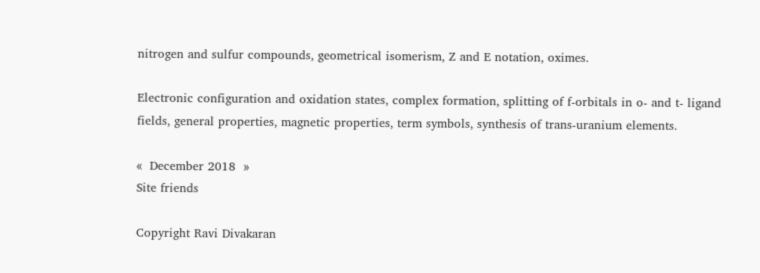nitrogen and sulfur compounds, geometrical isomerism, Z and E notation, oximes.

Electronic configuration and oxidation states, complex formation, splitting of f-orbitals in o- and t- ligand fields, general properties, magnetic properties, term symbols, synthesis of trans-uranium elements.

«  December 2018  »
Site friends

Copyright Ravi Divakaran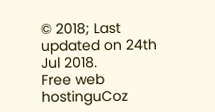© 2018; Last updated on 24th Jul 2018.
Free web hostinguCoz